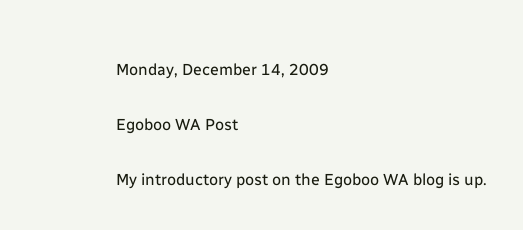Monday, December 14, 2009

Egoboo WA Post

My introductory post on the Egoboo WA blog is up.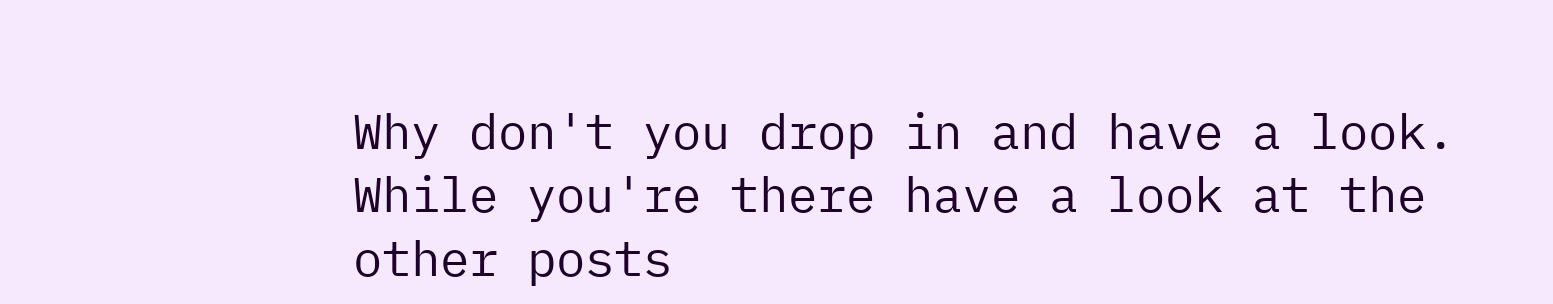Why don't you drop in and have a look. While you're there have a look at the other posts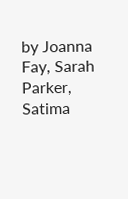by Joanna Fay, Sarah Parker, Satima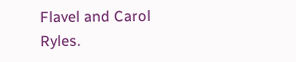Flavel and Carol Ryles.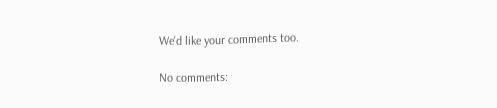We'd like your comments too.

No comments: